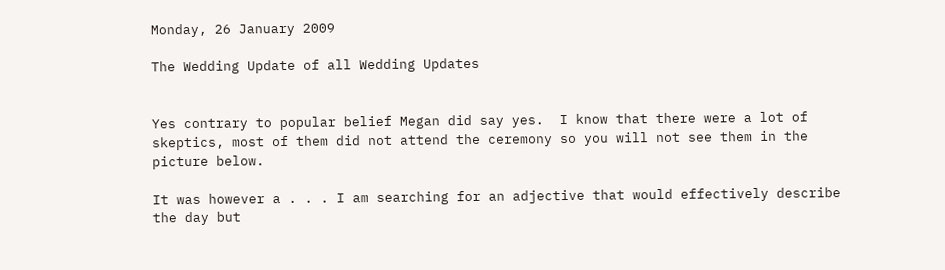Monday, 26 January 2009

The Wedding Update of all Wedding Updates


Yes contrary to popular belief Megan did say yes.  I know that there were a lot of skeptics, most of them did not attend the ceremony so you will not see them in the picture below.

It was however a . . . I am searching for an adjective that would effectively describe the day but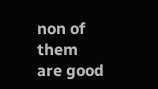non of them are good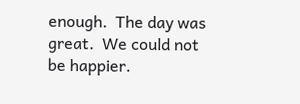enough.  The day was great.  We could not be happier.